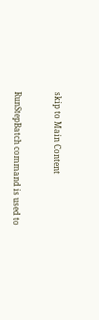skip to Main Content


RunStepBatch command is used to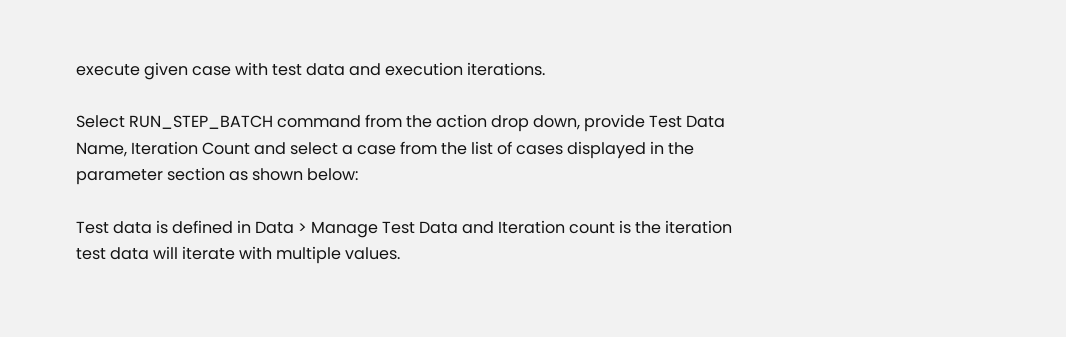execute given case with test data and execution iterations.

Select RUN_STEP_BATCH command from the action drop down, provide Test Data Name, Iteration Count and select a case from the list of cases displayed in the parameter section as shown below:

Test data is defined in Data > Manage Test Data and Iteration count is the iteration test data will iterate with multiple values.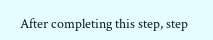After completing this step, step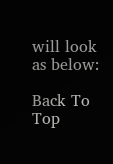will look as below:

Back To Top